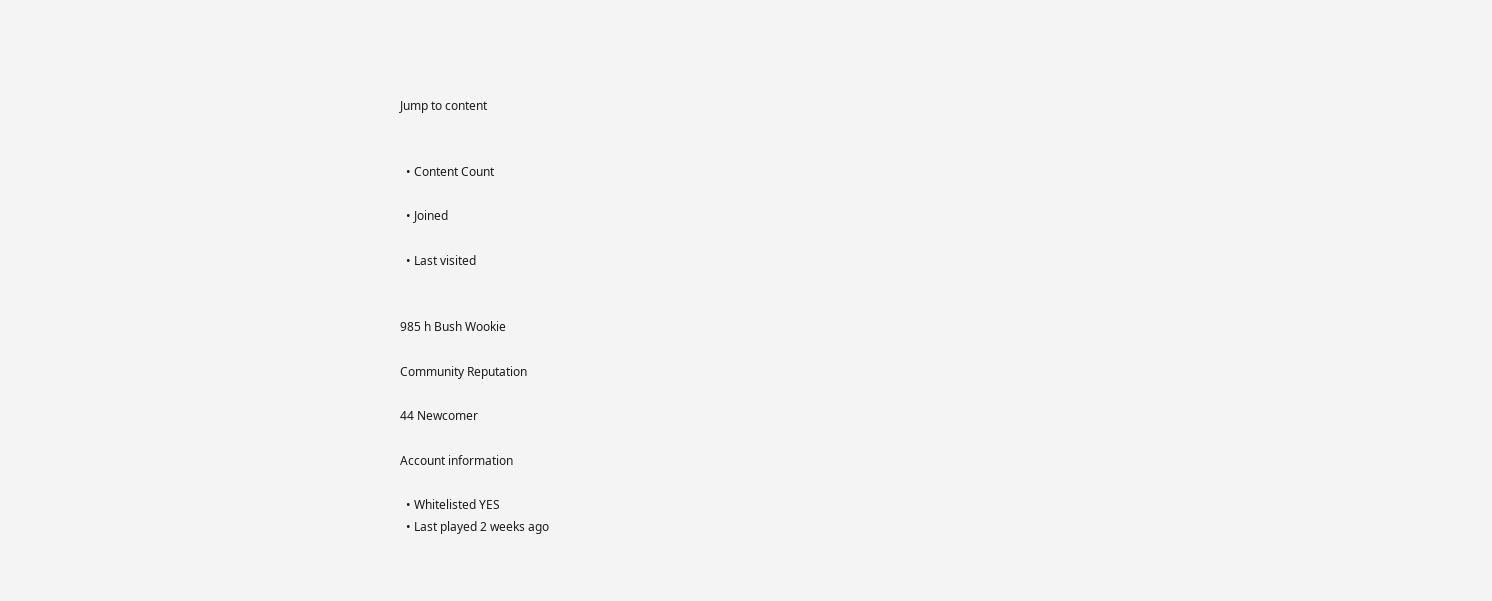Jump to content


  • Content Count

  • Joined

  • Last visited


985 h Bush Wookie

Community Reputation

44 Newcomer

Account information

  • Whitelisted YES
  • Last played 2 weeks ago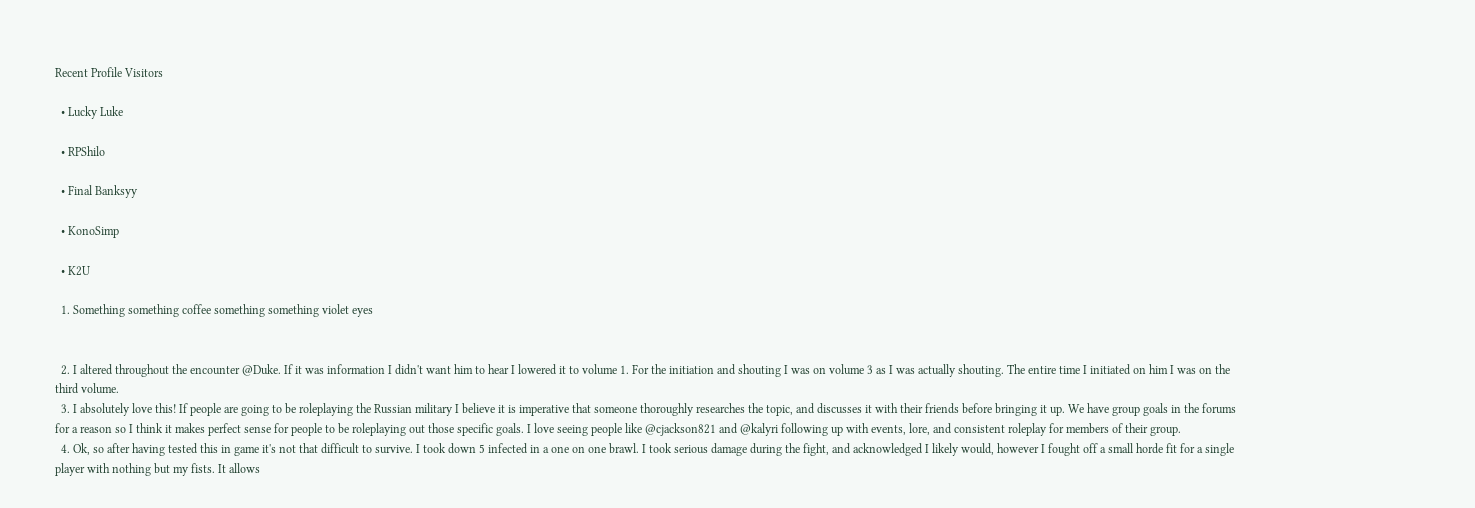Recent Profile Visitors

  • Lucky Luke

  • RPShilo

  • Final Banksyy

  • KonoSimp

  • K2U

  1. Something something coffee something something violet eyes


  2. I altered throughout the encounter @Duke. If it was information I didn't want him to hear I lowered it to volume 1. For the initiation and shouting I was on volume 3 as I was actually shouting. The entire time I initiated on him I was on the third volume.
  3. I absolutely love this! If people are going to be roleplaying the Russian military I believe it is imperative that someone thoroughly researches the topic, and discusses it with their friends before bringing it up. We have group goals in the forums for a reason so I think it makes perfect sense for people to be roleplaying out those specific goals. I love seeing people like @cjackson821 and @kalyri following up with events, lore, and consistent roleplay for members of their group.
  4. Ok, so after having tested this in game it's not that difficult to survive. I took down 5 infected in a one on one brawl. I took serious damage during the fight, and acknowledged I likely would, however I fought off a small horde fit for a single player with nothing but my fists. It allows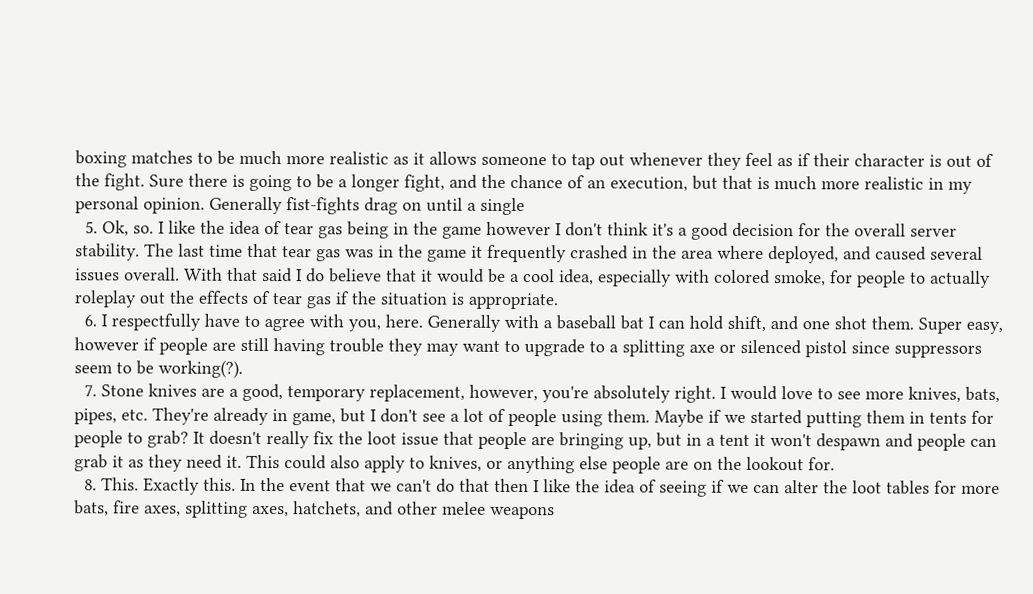boxing matches to be much more realistic as it allows someone to tap out whenever they feel as if their character is out of the fight. Sure there is going to be a longer fight, and the chance of an execution, but that is much more realistic in my personal opinion. Generally fist-fights drag on until a single
  5. Ok, so. I like the idea of tear gas being in the game however I don't think it's a good decision for the overall server stability. The last time that tear gas was in the game it frequently crashed in the area where deployed, and caused several issues overall. With that said I do believe that it would be a cool idea, especially with colored smoke, for people to actually roleplay out the effects of tear gas if the situation is appropriate.
  6. I respectfully have to agree with you, here. Generally with a baseball bat I can hold shift, and one shot them. Super easy, however if people are still having trouble they may want to upgrade to a splitting axe or silenced pistol since suppressors seem to be working(?).
  7. Stone knives are a good, temporary replacement, however, you're absolutely right. I would love to see more knives, bats, pipes, etc. They're already in game, but I don't see a lot of people using them. Maybe if we started putting them in tents for people to grab? It doesn't really fix the loot issue that people are bringing up, but in a tent it won't despawn and people can grab it as they need it. This could also apply to knives, or anything else people are on the lookout for.
  8. This. Exactly this. In the event that we can't do that then I like the idea of seeing if we can alter the loot tables for more bats, fire axes, splitting axes, hatchets, and other melee weapons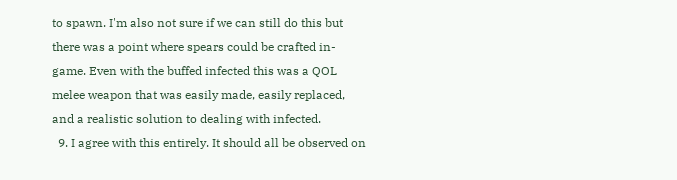to spawn. I'm also not sure if we can still do this but there was a point where spears could be crafted in-game. Even with the buffed infected this was a QOL melee weapon that was easily made, easily replaced, and a realistic solution to dealing with infected.
  9. I agree with this entirely. It should all be observed on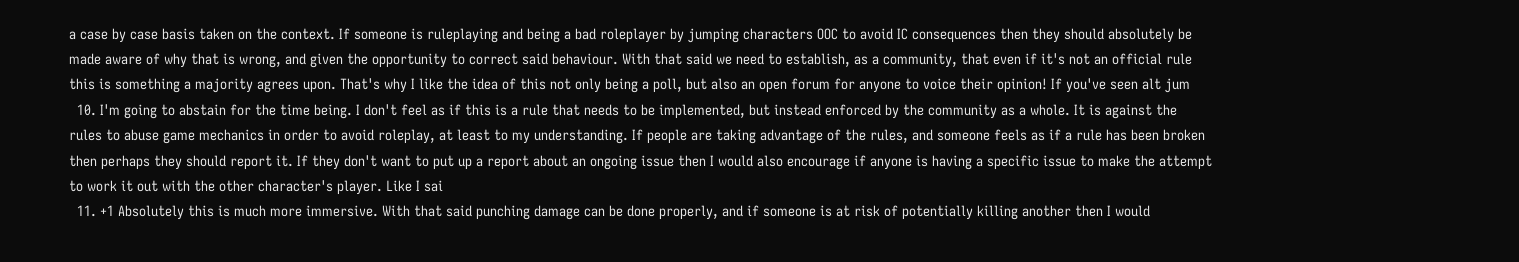a case by case basis taken on the context. If someone is ruleplaying and being a bad roleplayer by jumping characters OOC to avoid IC consequences then they should absolutely be made aware of why that is wrong, and given the opportunity to correct said behaviour. With that said we need to establish, as a community, that even if it's not an official rule this is something a majority agrees upon. That's why I like the idea of this not only being a poll, but also an open forum for anyone to voice their opinion! If you've seen alt jum
  10. I'm going to abstain for the time being. I don't feel as if this is a rule that needs to be implemented, but instead enforced by the community as a whole. It is against the rules to abuse game mechanics in order to avoid roleplay, at least to my understanding. If people are taking advantage of the rules, and someone feels as if a rule has been broken then perhaps they should report it. If they don't want to put up a report about an ongoing issue then I would also encourage if anyone is having a specific issue to make the attempt to work it out with the other character's player. Like I sai
  11. +1 Absolutely this is much more immersive. With that said punching damage can be done properly, and if someone is at risk of potentially killing another then I would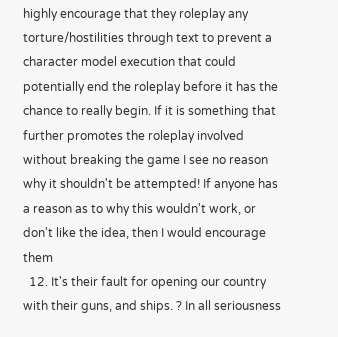highly encourage that they roleplay any torture/hostilities through text to prevent a character model execution that could potentially end the roleplay before it has the chance to really begin. If it is something that further promotes the roleplay involved without breaking the game I see no reason why it shouldn't be attempted! If anyone has a reason as to why this wouldn't work, or don't like the idea, then I would encourage them
  12. It's their fault for opening our country with their guns, and ships. ? In all seriousness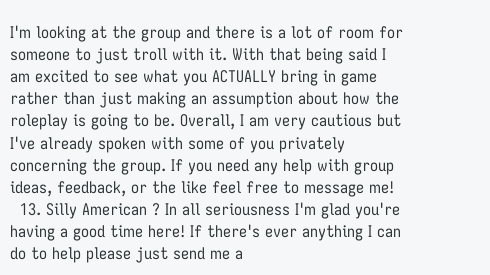I'm looking at the group and there is a lot of room for someone to just troll with it. With that being said I am excited to see what you ACTUALLY bring in game rather than just making an assumption about how the roleplay is going to be. Overall, I am very cautious but I've already spoken with some of you privately concerning the group. If you need any help with group ideas, feedback, or the like feel free to message me!
  13. Silly American ? In all seriousness I'm glad you're having a good time here! If there's ever anything I can do to help please just send me a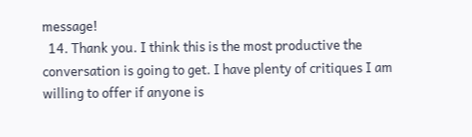message!
  14. Thank you. I think this is the most productive the conversation is going to get. I have plenty of critiques I am willing to offer if anyone is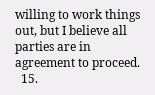willing to work things out, but I believe all parties are in agreement to proceed.
  15.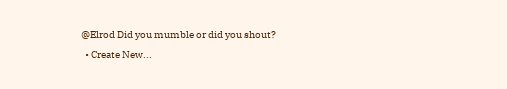@Elrod Did you mumble or did you shout?
  • Create New...